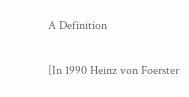A Definition

[In 1990 Heinz von Foerster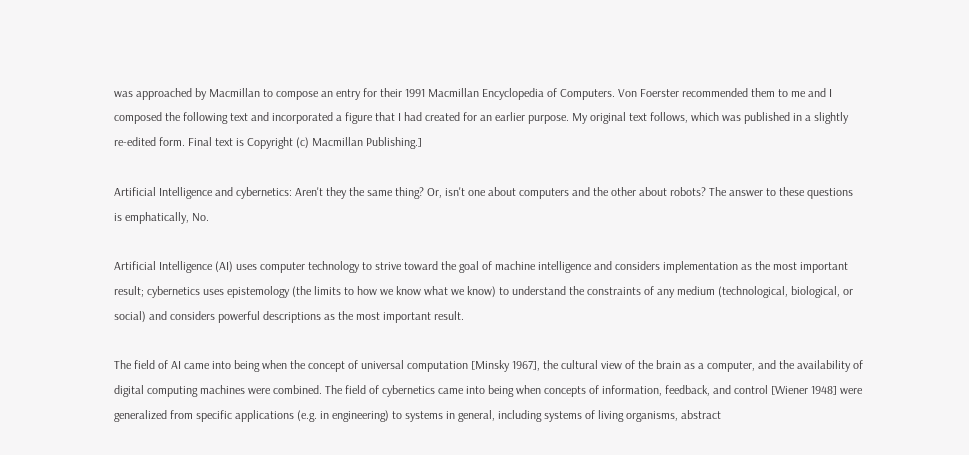was approached by Macmillan to compose an entry for their 1991 Macmillan Encyclopedia of Computers. Von Foerster recommended them to me and I composed the following text and incorporated a figure that I had created for an earlier purpose. My original text follows, which was published in a slightly re-edited form. Final text is Copyright (c) Macmillan Publishing.]

Artificial Intelligence and cybernetics: Aren't they the same thing? Or, isn't one about computers and the other about robots? The answer to these questions is emphatically, No.

Artificial Intelligence (AI) uses computer technology to strive toward the goal of machine intelligence and considers implementation as the most important result; cybernetics uses epistemology (the limits to how we know what we know) to understand the constraints of any medium (technological, biological, or social) and considers powerful descriptions as the most important result.

The field of AI came into being when the concept of universal computation [Minsky 1967], the cultural view of the brain as a computer, and the availability of digital computing machines were combined. The field of cybernetics came into being when concepts of information, feedback, and control [Wiener 1948] were generalized from specific applications (e.g. in engineering) to systems in general, including systems of living organisms, abstract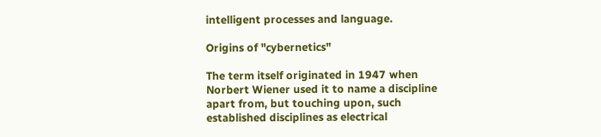intelligent processes and language.

Origins of "cybernetics"

The term itself originated in 1947 when Norbert Wiener used it to name a discipline apart from, but touching upon, such established disciplines as electrical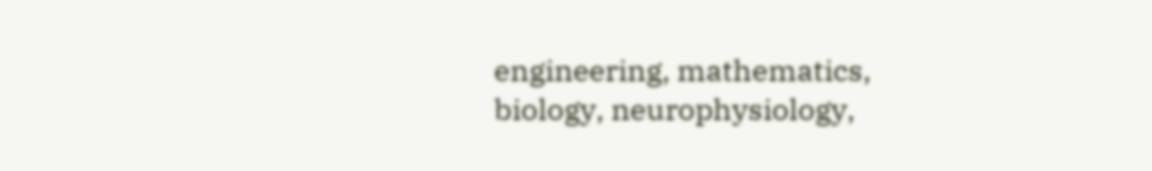engineering, mathematics, biology, neurophysiology,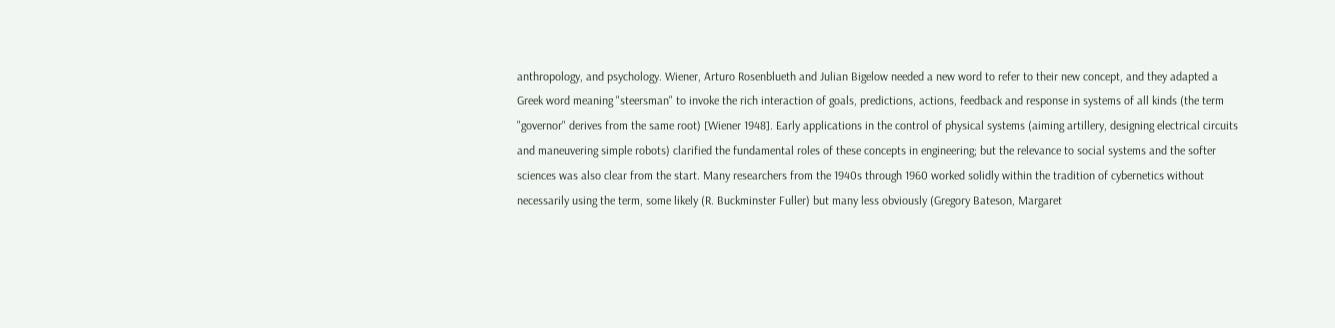anthropology, and psychology. Wiener, Arturo Rosenblueth and Julian Bigelow needed a new word to refer to their new concept, and they adapted a Greek word meaning "steersman" to invoke the rich interaction of goals, predictions, actions, feedback and response in systems of all kinds (the term "governor" derives from the same root) [Wiener 1948]. Early applications in the control of physical systems (aiming artillery, designing electrical circuits and maneuvering simple robots) clarified the fundamental roles of these concepts in engineering; but the relevance to social systems and the softer sciences was also clear from the start. Many researchers from the 1940s through 1960 worked solidly within the tradition of cybernetics without necessarily using the term, some likely (R. Buckminster Fuller) but many less obviously (Gregory Bateson, Margaret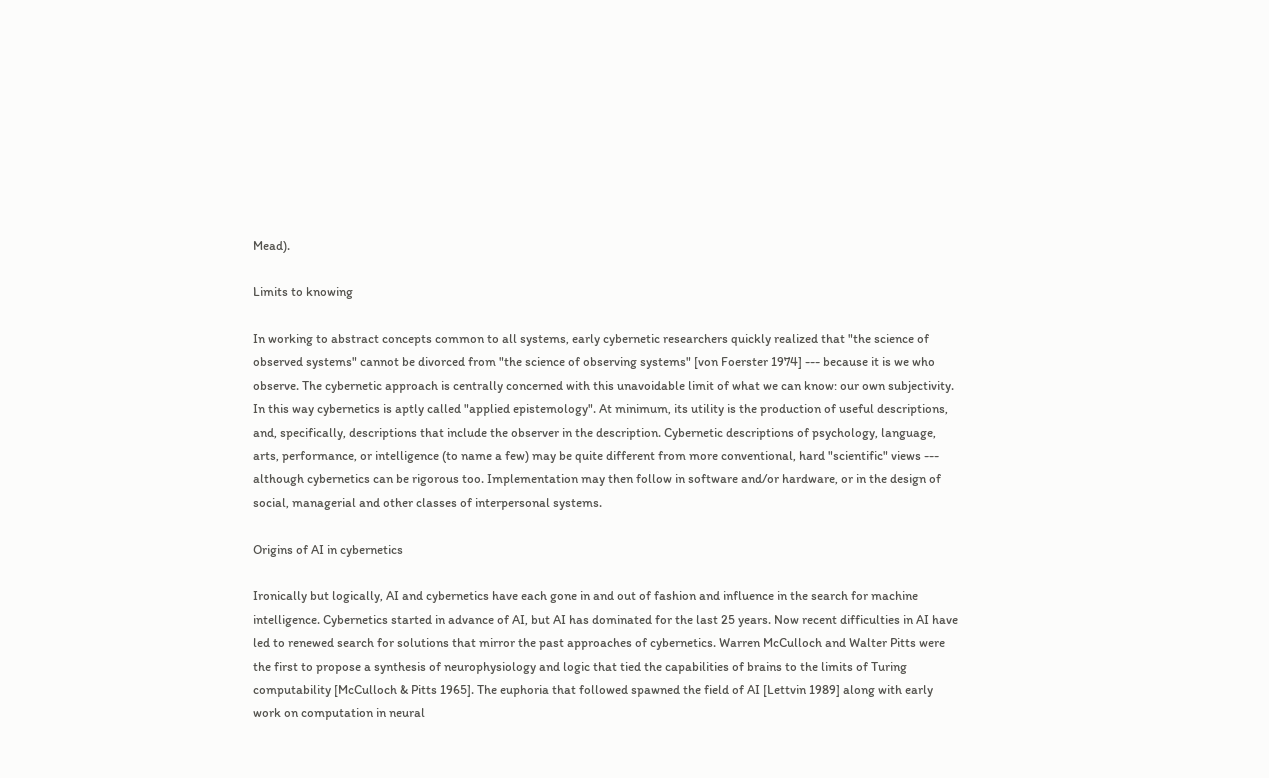Mead).

Limits to knowing

In working to abstract concepts common to all systems, early cybernetic researchers quickly realized that "the science of observed systems" cannot be divorced from "the science of observing systems" [von Foerster 1974] --- because it is we who observe. The cybernetic approach is centrally concerned with this unavoidable limit of what we can know: our own subjectivity. In this way cybernetics is aptly called "applied epistemology". At minimum, its utility is the production of useful descriptions, and, specifically, descriptions that include the observer in the description. Cybernetic descriptions of psychology, language, arts, performance, or intelligence (to name a few) may be quite different from more conventional, hard "scientific" views --- although cybernetics can be rigorous too. Implementation may then follow in software and/or hardware, or in the design of social, managerial and other classes of interpersonal systems.

Origins of AI in cybernetics

Ironically but logically, AI and cybernetics have each gone in and out of fashion and influence in the search for machine intelligence. Cybernetics started in advance of AI, but AI has dominated for the last 25 years. Now recent difficulties in AI have led to renewed search for solutions that mirror the past approaches of cybernetics. Warren McCulloch and Walter Pitts were the first to propose a synthesis of neurophysiology and logic that tied the capabilities of brains to the limits of Turing computability [McCulloch & Pitts 1965]. The euphoria that followed spawned the field of AI [Lettvin 1989] along with early work on computation in neural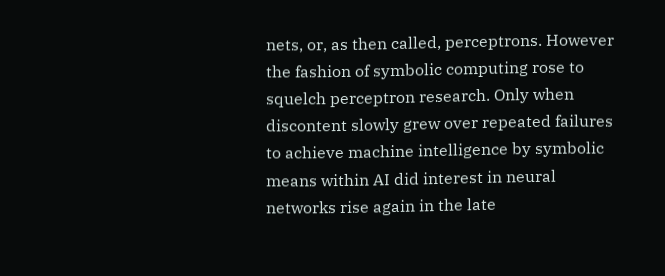nets, or, as then called, perceptrons. However the fashion of symbolic computing rose to squelch perceptron research. Only when discontent slowly grew over repeated failures to achieve machine intelligence by symbolic means within AI did interest in neural networks rise again in the late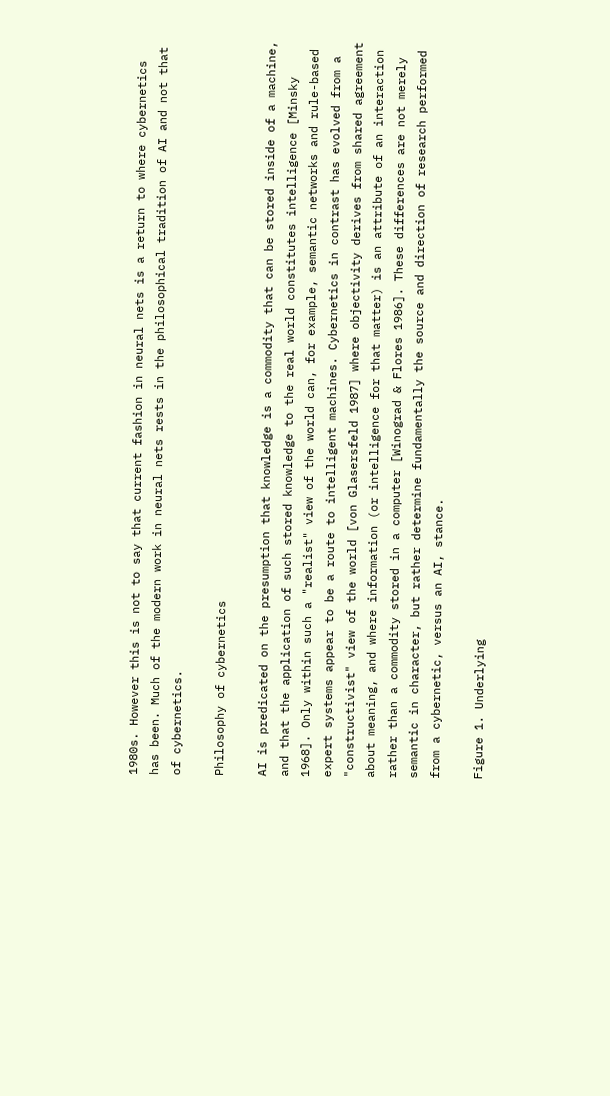1980s. However this is not to say that current fashion in neural nets is a return to where cybernetics has been. Much of the modern work in neural nets rests in the philosophical tradition of AI and not that of cybernetics.

Philosophy of cybernetics

AI is predicated on the presumption that knowledge is a commodity that can be stored inside of a machine, and that the application of such stored knowledge to the real world constitutes intelligence [Minsky 1968]. Only within such a "realist" view of the world can, for example, semantic networks and rule-based expert systems appear to be a route to intelligent machines. Cybernetics in contrast has evolved from a "constructivist" view of the world [von Glasersfeld 1987] where objectivity derives from shared agreement about meaning, and where information (or intelligence for that matter) is an attribute of an interaction rather than a commodity stored in a computer [Winograd & Flores 1986]. These differences are not merely semantic in character, but rather determine fundamentally the source and direction of research performed from a cybernetic, versus an AI, stance.

Figure 1. Underlying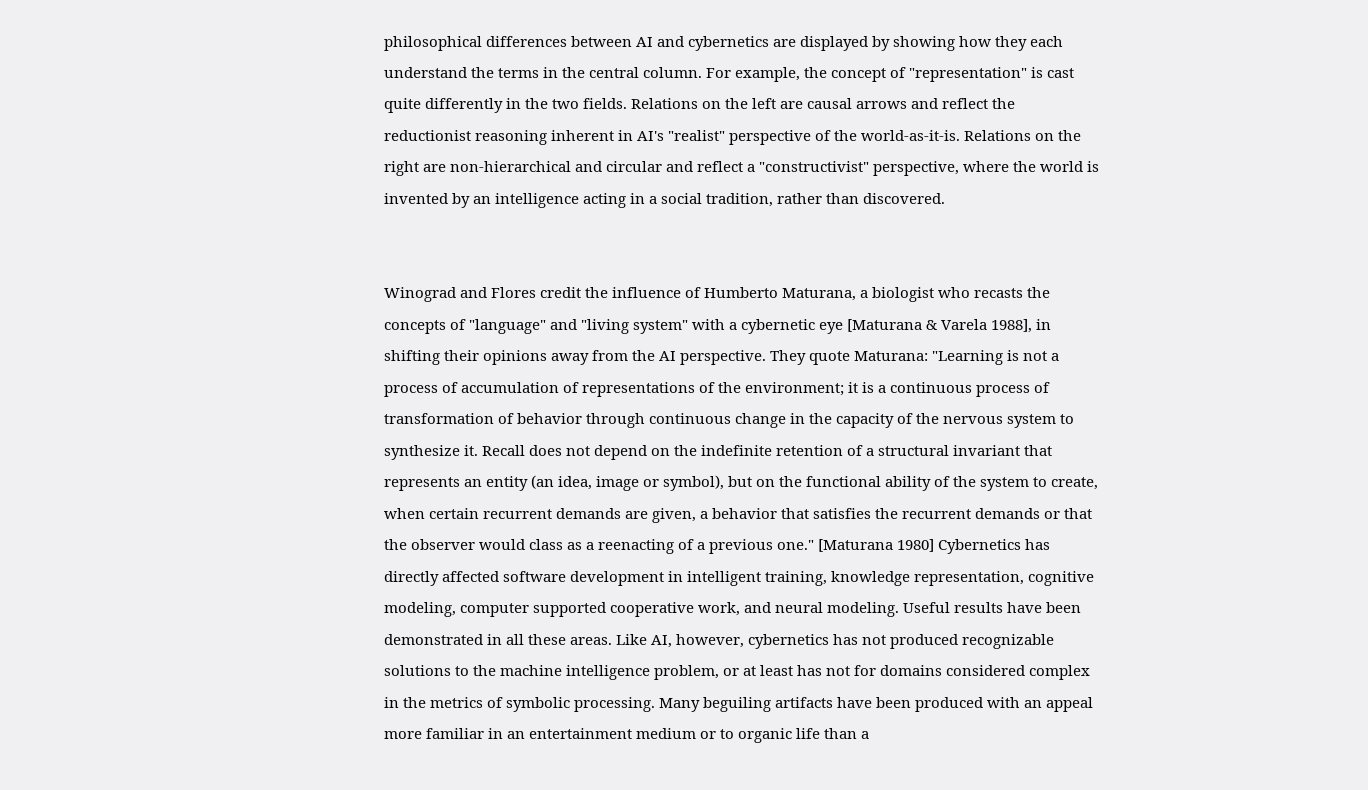philosophical differences between AI and cybernetics are displayed by showing how they each understand the terms in the central column. For example, the concept of "representation" is cast quite differently in the two fields. Relations on the left are causal arrows and reflect the reductionist reasoning inherent in AI's "realist" perspective of the world-as-it-is. Relations on the right are non-hierarchical and circular and reflect a "constructivist" perspective, where the world is invented by an intelligence acting in a social tradition, rather than discovered.


Winograd and Flores credit the influence of Humberto Maturana, a biologist who recasts the concepts of "language" and "living system" with a cybernetic eye [Maturana & Varela 1988], in shifting their opinions away from the AI perspective. They quote Maturana: "Learning is not a process of accumulation of representations of the environment; it is a continuous process of transformation of behavior through continuous change in the capacity of the nervous system to synthesize it. Recall does not depend on the indefinite retention of a structural invariant that represents an entity (an idea, image or symbol), but on the functional ability of the system to create, when certain recurrent demands are given, a behavior that satisfies the recurrent demands or that the observer would class as a reenacting of a previous one." [Maturana 1980] Cybernetics has directly affected software development in intelligent training, knowledge representation, cognitive modeling, computer supported cooperative work, and neural modeling. Useful results have been demonstrated in all these areas. Like AI, however, cybernetics has not produced recognizable solutions to the machine intelligence problem, or at least has not for domains considered complex in the metrics of symbolic processing. Many beguiling artifacts have been produced with an appeal more familiar in an entertainment medium or to organic life than a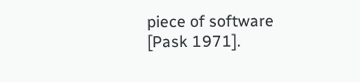piece of software [Pask 1971].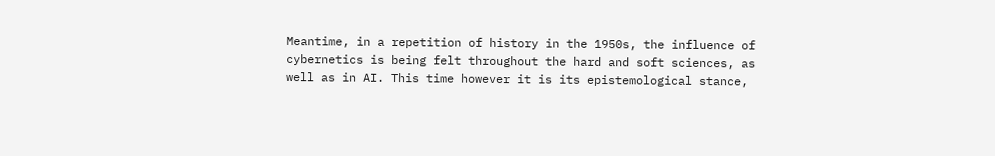Meantime, in a repetition of history in the 1950s, the influence of cybernetics is being felt throughout the hard and soft sciences, as well as in AI. This time however it is its epistemological stance,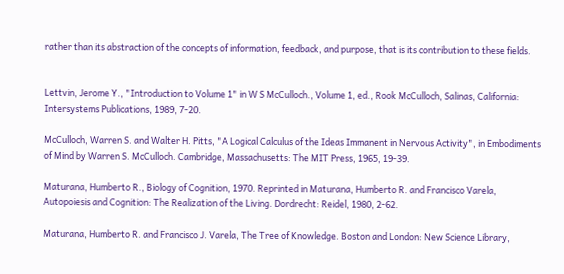rather than its abstraction of the concepts of information, feedback, and purpose, that is its contribution to these fields.


Lettvin, Jerome Y., "Introduction to Volume 1" in W S McCulloch., Volume 1, ed., Rook McCulloch, Salinas, California: Intersystems Publications, 1989, 7-20.

McCulloch, Warren S. and Walter H. Pitts, "A Logical Calculus of the Ideas Immanent in Nervous Activity", in Embodiments of Mind by Warren S. McCulloch. Cambridge, Massachusetts: The MIT Press, 1965, 19-39.

Maturana, Humberto R., Biology of Cognition, 1970. Reprinted in Maturana, Humberto R. and Francisco Varela, Autopoiesis and Cognition: The Realization of the Living. Dordrecht: Reidel, 1980, 2-62.

Maturana, Humberto R. and Francisco J. Varela, The Tree of Knowledge. Boston and London: New Science Library,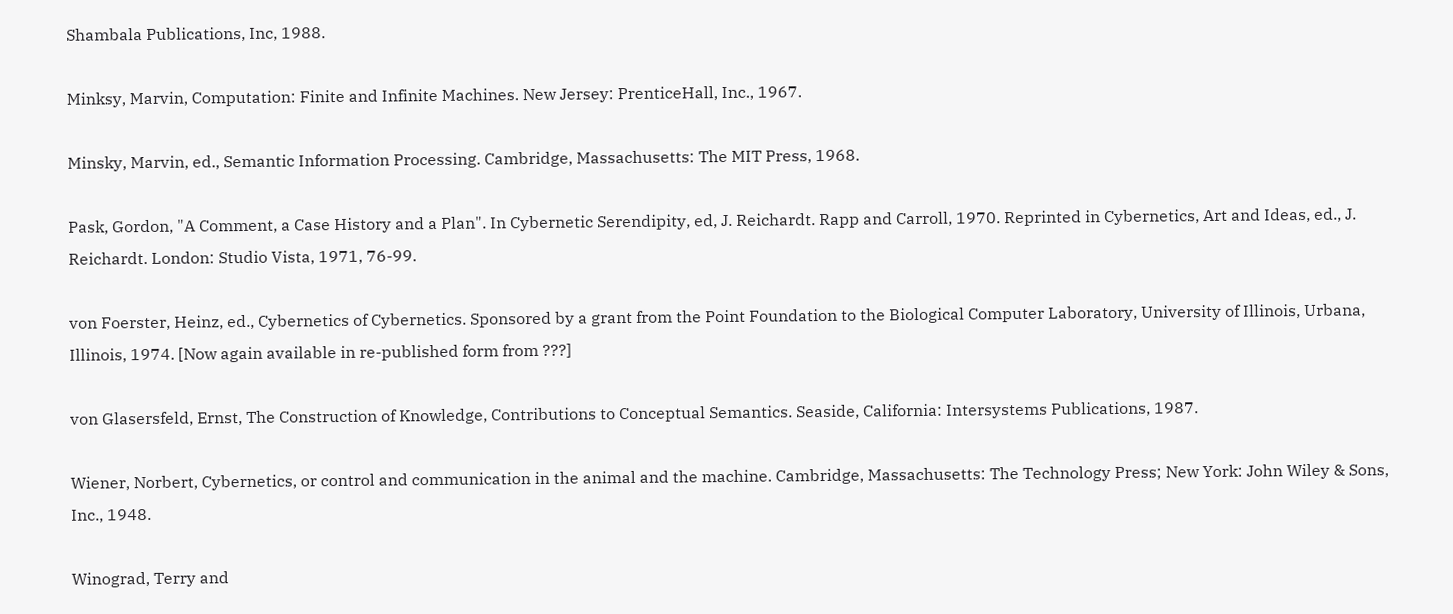Shambala Publications, Inc, 1988.

Minksy, Marvin, Computation: Finite and Infinite Machines. New Jersey: PrenticeHall, Inc., 1967.

Minsky, Marvin, ed., Semantic Information Processing. Cambridge, Massachusetts: The MIT Press, 1968.

Pask, Gordon, "A Comment, a Case History and a Plan". In Cybernetic Serendipity, ed, J. Reichardt. Rapp and Carroll, 1970. Reprinted in Cybernetics, Art and Ideas, ed., J. Reichardt. London: Studio Vista, 1971, 76-99.

von Foerster, Heinz, ed., Cybernetics of Cybernetics. Sponsored by a grant from the Point Foundation to the Biological Computer Laboratory, University of Illinois, Urbana, Illinois, 1974. [Now again available in re-published form from ???]

von Glasersfeld, Ernst, The Construction of Knowledge, Contributions to Conceptual Semantics. Seaside, California: Intersystems Publications, 1987.

Wiener, Norbert, Cybernetics, or control and communication in the animal and the machine. Cambridge, Massachusetts: The Technology Press; New York: John Wiley & Sons, Inc., 1948.

Winograd, Terry and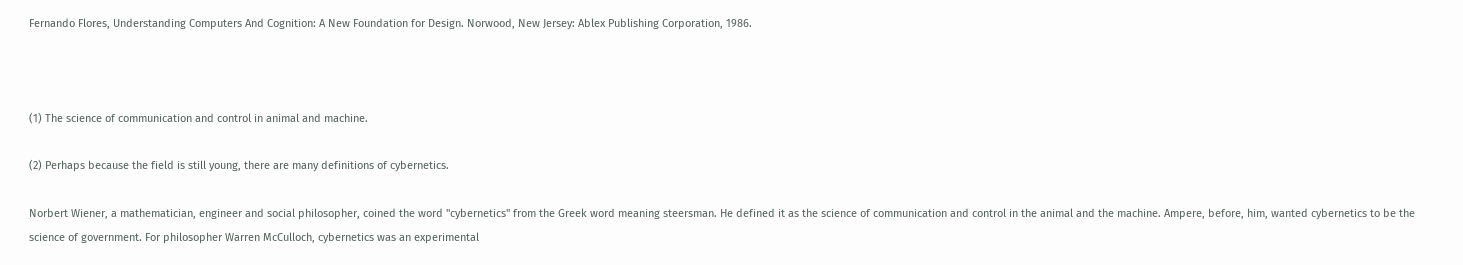Fernando Flores, Understanding Computers And Cognition: A New Foundation for Design. Norwood, New Jersey: Ablex Publishing Corporation, 1986.



(1) The science of communication and control in animal and machine.

(2) Perhaps because the field is still young, there are many definitions of cybernetics.

Norbert Wiener, a mathematician, engineer and social philosopher, coined the word "cybernetics" from the Greek word meaning steersman. He defined it as the science of communication and control in the animal and the machine. Ampere, before, him, wanted cybernetics to be the science of government. For philosopher Warren McCulloch, cybernetics was an experimental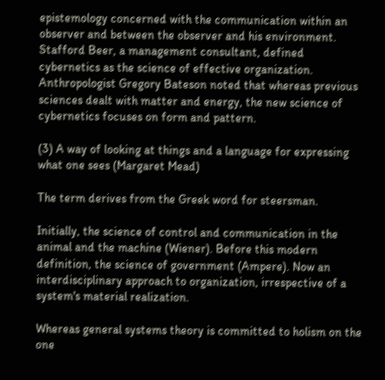epistemology concerned with the communication within an observer and between the observer and his environment. Stafford Beer, a management consultant, defined cybernetics as the science of effective organization. Anthropologist Gregory Bateson noted that whereas previous sciences dealt with matter and energy, the new science of cybernetics focuses on form and pattern.

(3) A way of looking at things and a language for expressing what one sees (Margaret Mead)

The term derives from the Greek word for steersman.

Initially, the science of control and communication in the animal and the machine (Wiener). Before this modern definition, the science of government (Ampere). Now an interdisciplinary approach to organization, irrespective of a system's material realization.

Whereas general systems theory is committed to holism on the one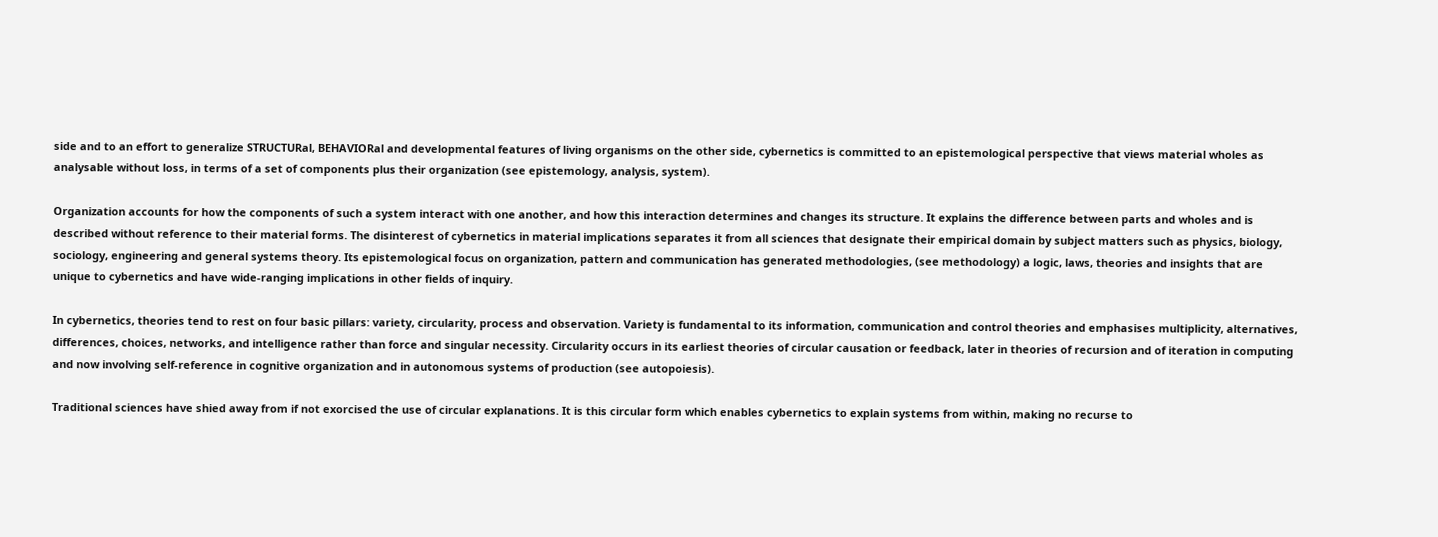side and to an effort to generalize STRUCTURal, BEHAVIORal and developmental features of living organisms on the other side, cybernetics is committed to an epistemological perspective that views material wholes as analysable without loss, in terms of a set of components plus their organization (see epistemology, analysis, system).

Organization accounts for how the components of such a system interact with one another, and how this interaction determines and changes its structure. It explains the difference between parts and wholes and is described without reference to their material forms. The disinterest of cybernetics in material implications separates it from all sciences that designate their empirical domain by subject matters such as physics, biology, sociology, engineering and general systems theory. Its epistemological focus on organization, pattern and communication has generated methodologies, (see methodology) a logic, laws, theories and insights that are unique to cybernetics and have wide-ranging implications in other fields of inquiry.

In cybernetics, theories tend to rest on four basic pillars: variety, circularity, process and observation. Variety is fundamental to its information, communication and control theories and emphasises multiplicity, alternatives, differences, choices, networks, and intelligence rather than force and singular necessity. Circularity occurs in its earliest theories of circular causation or feedback, later in theories of recursion and of iteration in computing and now involving self-reference in cognitive organization and in autonomous systems of production (see autopoiesis).

Traditional sciences have shied away from if not exorcised the use of circular explanations. It is this circular form which enables cybernetics to explain systems from within, making no recurse to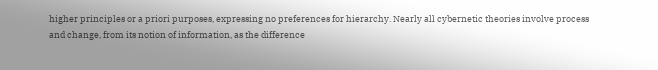higher principles or a priori purposes, expressing no preferences for hierarchy. Nearly all cybernetic theories involve process and change, from its notion of information, as the difference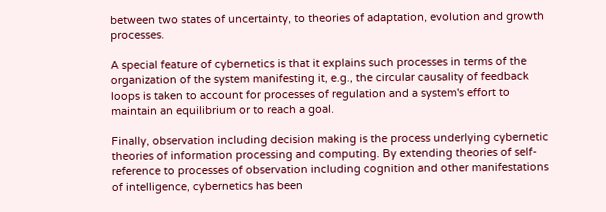between two states of uncertainty, to theories of adaptation, evolution and growth processes.

A special feature of cybernetics is that it explains such processes in terms of the organization of the system manifesting it, e.g., the circular causality of feedback loops is taken to account for processes of regulation and a system's effort to maintain an equilibrium or to reach a goal.

Finally, observation including decision making is the process underlying cybernetic theories of information processing and computing. By extending theories of self-reference to processes of observation including cognition and other manifestations of intelligence, cybernetics has been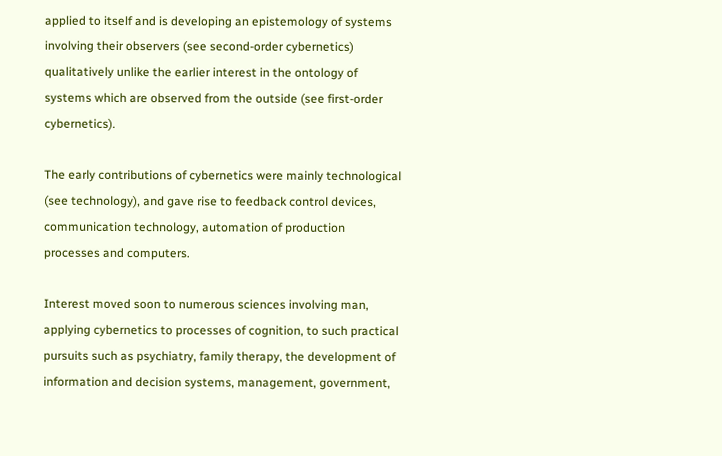applied to itself and is developing an epistemology of systems involving their observers (see second-order cybernetics) qualitatively unlike the earlier interest in the ontology of systems which are observed from the outside (see first-order cybernetics).

The early contributions of cybernetics were mainly technological (see technology), and gave rise to feedback control devices, communication technology, automation of production processes and computers.

Interest moved soon to numerous sciences involving man, applying cybernetics to processes of cognition, to such practical pursuits such as psychiatry, family therapy, the development of information and decision systems, management, government,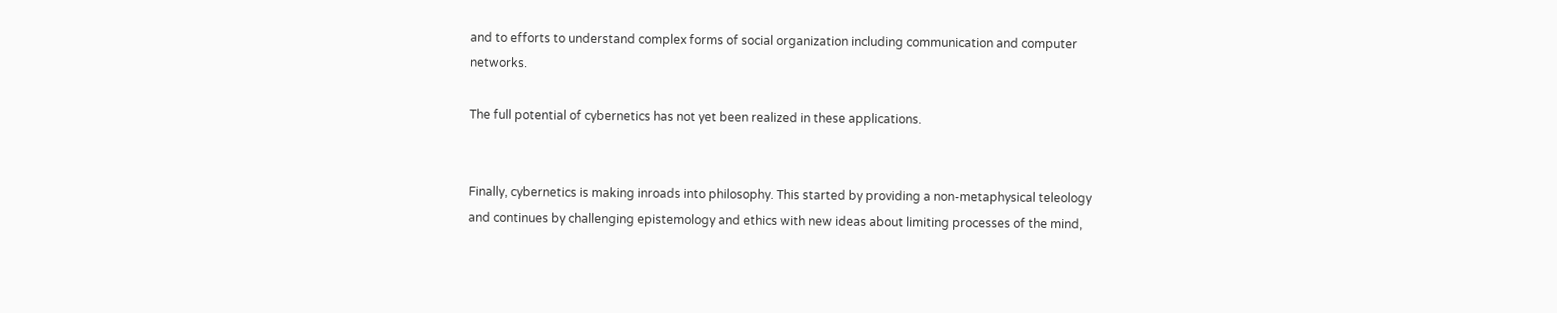and to efforts to understand complex forms of social organization including communication and computer networks.

The full potential of cybernetics has not yet been realized in these applications.


Finally, cybernetics is making inroads into philosophy. This started by providing a non-metaphysical teleology and continues by challenging epistemology and ethics with new ideas about limiting processes of the mind,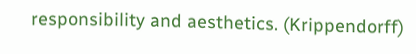responsibility and aesthetics. (Krippendorff)